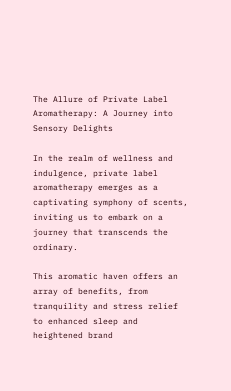The Allure of Private Label Aromatherapy: A Journey into Sensory Delights

In the realm of wellness and indulgence, private label aromatherapy emerges as a captivating symphony of scents, inviting us to embark on a journey that transcends the ordinary.

This aromatic haven offers an array of benefits, from tranquility and stress relief to enhanced sleep and heightened brand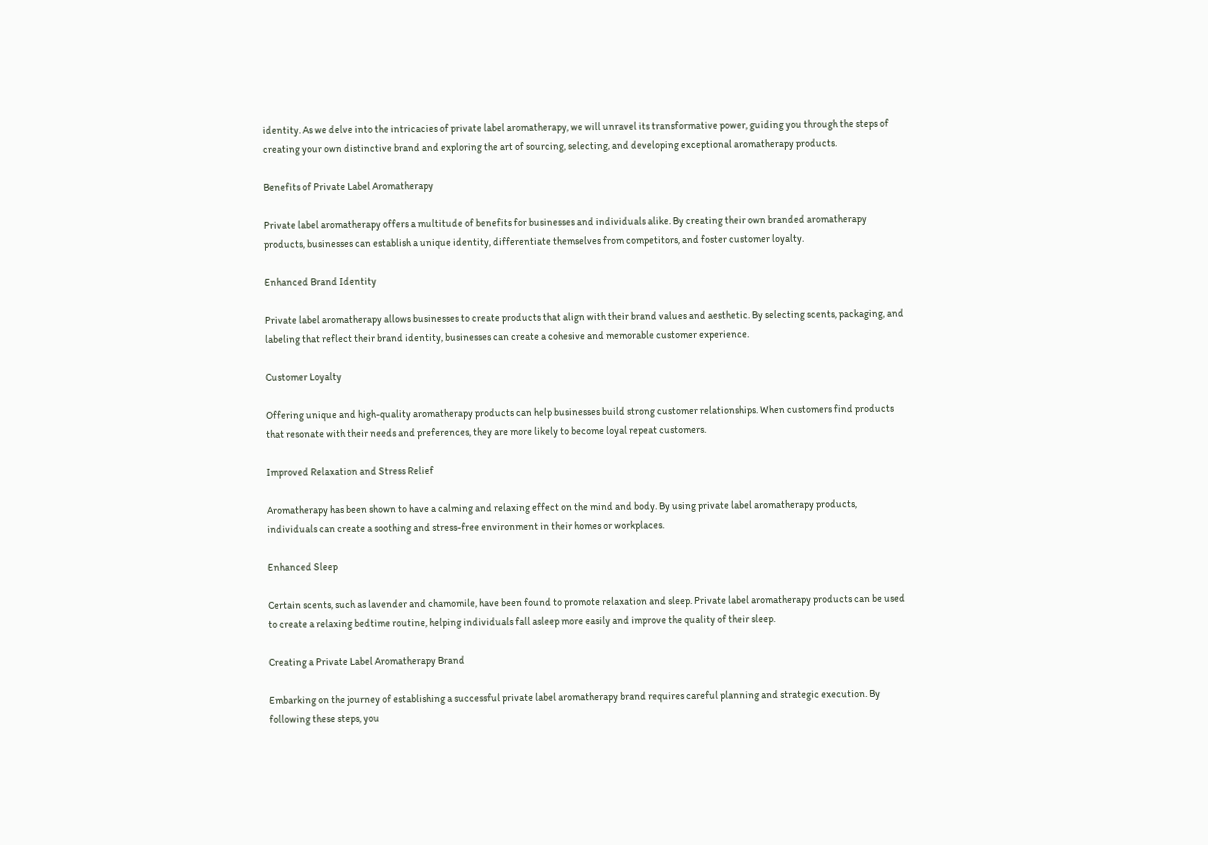identity. As we delve into the intricacies of private label aromatherapy, we will unravel its transformative power, guiding you through the steps of creating your own distinctive brand and exploring the art of sourcing, selecting, and developing exceptional aromatherapy products.

Benefits of Private Label Aromatherapy

Private label aromatherapy offers a multitude of benefits for businesses and individuals alike. By creating their own branded aromatherapy products, businesses can establish a unique identity, differentiate themselves from competitors, and foster customer loyalty.

Enhanced Brand Identity

Private label aromatherapy allows businesses to create products that align with their brand values and aesthetic. By selecting scents, packaging, and labeling that reflect their brand identity, businesses can create a cohesive and memorable customer experience.

Customer Loyalty

Offering unique and high-quality aromatherapy products can help businesses build strong customer relationships. When customers find products that resonate with their needs and preferences, they are more likely to become loyal repeat customers.

Improved Relaxation and Stress Relief

Aromatherapy has been shown to have a calming and relaxing effect on the mind and body. By using private label aromatherapy products, individuals can create a soothing and stress-free environment in their homes or workplaces.

Enhanced Sleep

Certain scents, such as lavender and chamomile, have been found to promote relaxation and sleep. Private label aromatherapy products can be used to create a relaxing bedtime routine, helping individuals fall asleep more easily and improve the quality of their sleep.

Creating a Private Label Aromatherapy Brand

Embarking on the journey of establishing a successful private label aromatherapy brand requires careful planning and strategic execution. By following these steps, you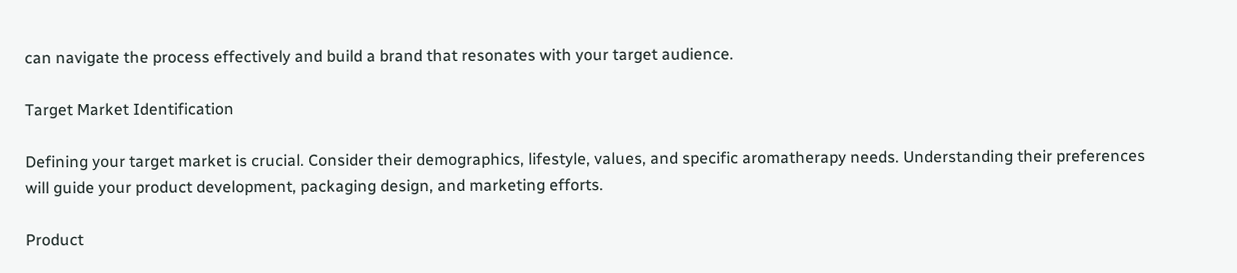can navigate the process effectively and build a brand that resonates with your target audience.

Target Market Identification

Defining your target market is crucial. Consider their demographics, lifestyle, values, and specific aromatherapy needs. Understanding their preferences will guide your product development, packaging design, and marketing efforts.

Product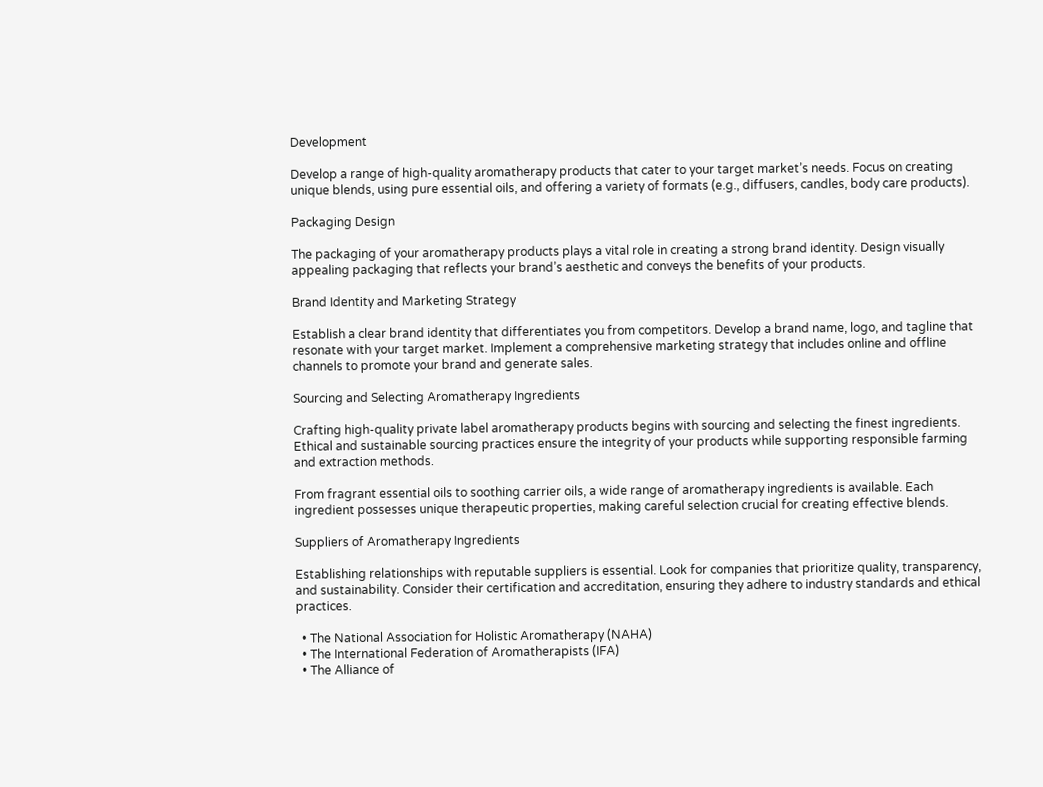Development

Develop a range of high-quality aromatherapy products that cater to your target market’s needs. Focus on creating unique blends, using pure essential oils, and offering a variety of formats (e.g., diffusers, candles, body care products).

Packaging Design

The packaging of your aromatherapy products plays a vital role in creating a strong brand identity. Design visually appealing packaging that reflects your brand’s aesthetic and conveys the benefits of your products.

Brand Identity and Marketing Strategy

Establish a clear brand identity that differentiates you from competitors. Develop a brand name, logo, and tagline that resonate with your target market. Implement a comprehensive marketing strategy that includes online and offline channels to promote your brand and generate sales.

Sourcing and Selecting Aromatherapy Ingredients

Crafting high-quality private label aromatherapy products begins with sourcing and selecting the finest ingredients. Ethical and sustainable sourcing practices ensure the integrity of your products while supporting responsible farming and extraction methods.

From fragrant essential oils to soothing carrier oils, a wide range of aromatherapy ingredients is available. Each ingredient possesses unique therapeutic properties, making careful selection crucial for creating effective blends.

Suppliers of Aromatherapy Ingredients

Establishing relationships with reputable suppliers is essential. Look for companies that prioritize quality, transparency, and sustainability. Consider their certification and accreditation, ensuring they adhere to industry standards and ethical practices.

  • The National Association for Holistic Aromatherapy (NAHA)
  • The International Federation of Aromatherapists (IFA)
  • The Alliance of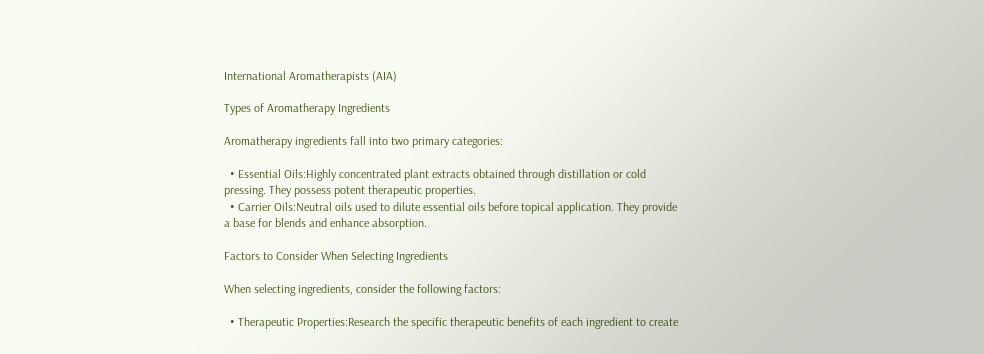International Aromatherapists (AIA)

Types of Aromatherapy Ingredients

Aromatherapy ingredients fall into two primary categories:

  • Essential Oils:Highly concentrated plant extracts obtained through distillation or cold pressing. They possess potent therapeutic properties.
  • Carrier Oils:Neutral oils used to dilute essential oils before topical application. They provide a base for blends and enhance absorption.

Factors to Consider When Selecting Ingredients

When selecting ingredients, consider the following factors:

  • Therapeutic Properties:Research the specific therapeutic benefits of each ingredient to create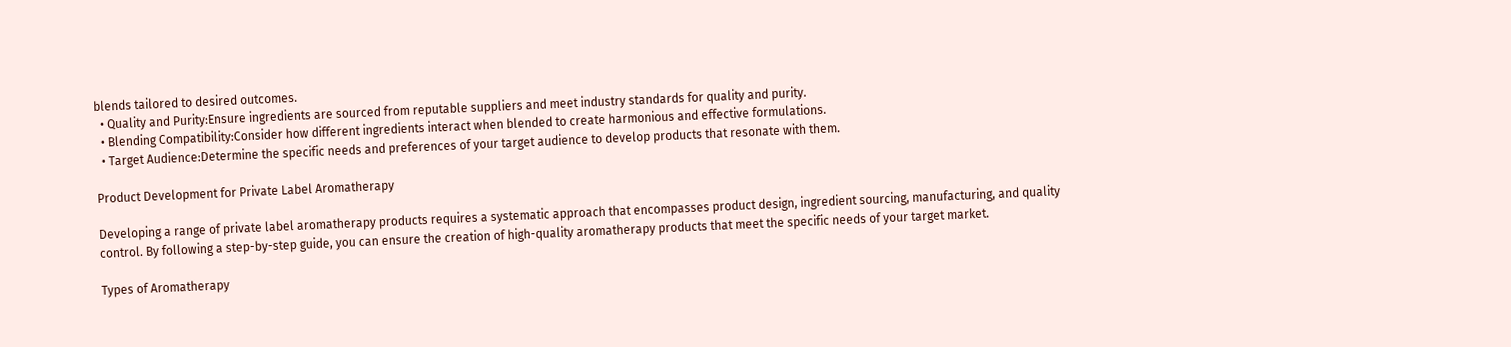blends tailored to desired outcomes.
  • Quality and Purity:Ensure ingredients are sourced from reputable suppliers and meet industry standards for quality and purity.
  • Blending Compatibility:Consider how different ingredients interact when blended to create harmonious and effective formulations.
  • Target Audience:Determine the specific needs and preferences of your target audience to develop products that resonate with them.

Product Development for Private Label Aromatherapy

Developing a range of private label aromatherapy products requires a systematic approach that encompasses product design, ingredient sourcing, manufacturing, and quality control. By following a step-by-step guide, you can ensure the creation of high-quality aromatherapy products that meet the specific needs of your target market.

Types of Aromatherapy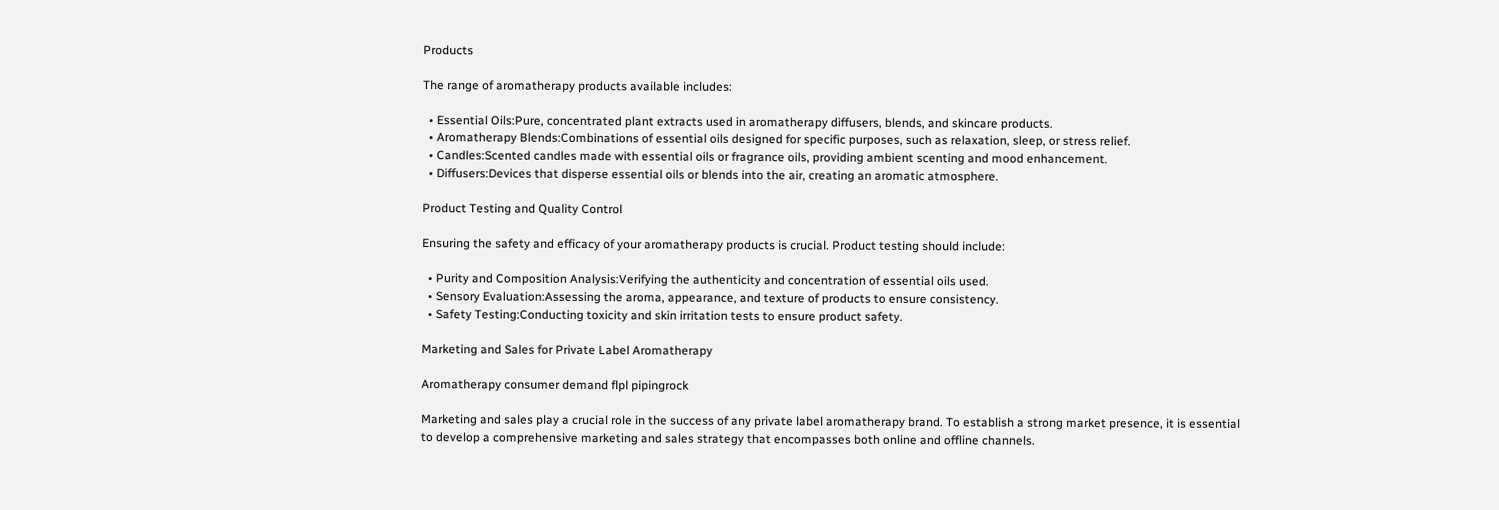Products

The range of aromatherapy products available includes:

  • Essential Oils:Pure, concentrated plant extracts used in aromatherapy diffusers, blends, and skincare products.
  • Aromatherapy Blends:Combinations of essential oils designed for specific purposes, such as relaxation, sleep, or stress relief.
  • Candles:Scented candles made with essential oils or fragrance oils, providing ambient scenting and mood enhancement.
  • Diffusers:Devices that disperse essential oils or blends into the air, creating an aromatic atmosphere.

Product Testing and Quality Control

Ensuring the safety and efficacy of your aromatherapy products is crucial. Product testing should include:

  • Purity and Composition Analysis:Verifying the authenticity and concentration of essential oils used.
  • Sensory Evaluation:Assessing the aroma, appearance, and texture of products to ensure consistency.
  • Safety Testing:Conducting toxicity and skin irritation tests to ensure product safety.

Marketing and Sales for Private Label Aromatherapy

Aromatherapy consumer demand flpl pipingrock

Marketing and sales play a crucial role in the success of any private label aromatherapy brand. To establish a strong market presence, it is essential to develop a comprehensive marketing and sales strategy that encompasses both online and offline channels.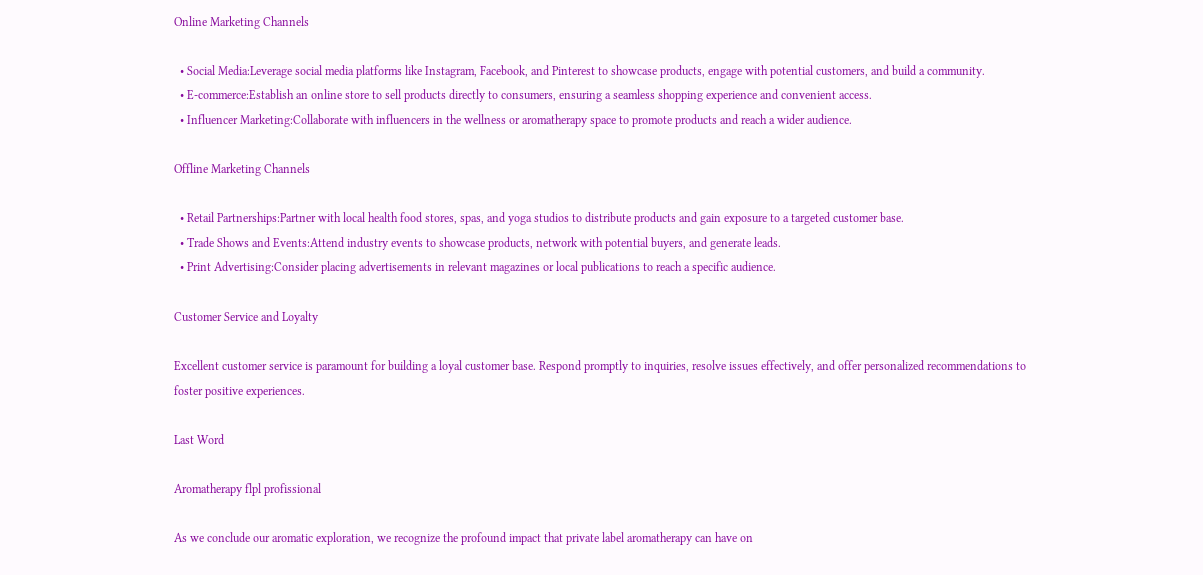Online Marketing Channels

  • Social Media:Leverage social media platforms like Instagram, Facebook, and Pinterest to showcase products, engage with potential customers, and build a community.
  • E-commerce:Establish an online store to sell products directly to consumers, ensuring a seamless shopping experience and convenient access.
  • Influencer Marketing:Collaborate with influencers in the wellness or aromatherapy space to promote products and reach a wider audience.

Offline Marketing Channels

  • Retail Partnerships:Partner with local health food stores, spas, and yoga studios to distribute products and gain exposure to a targeted customer base.
  • Trade Shows and Events:Attend industry events to showcase products, network with potential buyers, and generate leads.
  • Print Advertising:Consider placing advertisements in relevant magazines or local publications to reach a specific audience.

Customer Service and Loyalty

Excellent customer service is paramount for building a loyal customer base. Respond promptly to inquiries, resolve issues effectively, and offer personalized recommendations to foster positive experiences.

Last Word

Aromatherapy flpl profissional

As we conclude our aromatic exploration, we recognize the profound impact that private label aromatherapy can have on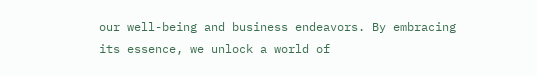our well-being and business endeavors. By embracing its essence, we unlock a world of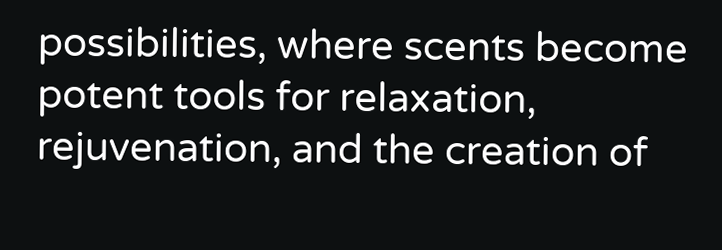possibilities, where scents become potent tools for relaxation, rejuvenation, and the creation of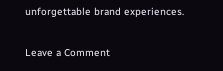unforgettable brand experiences.

Leave a Comment